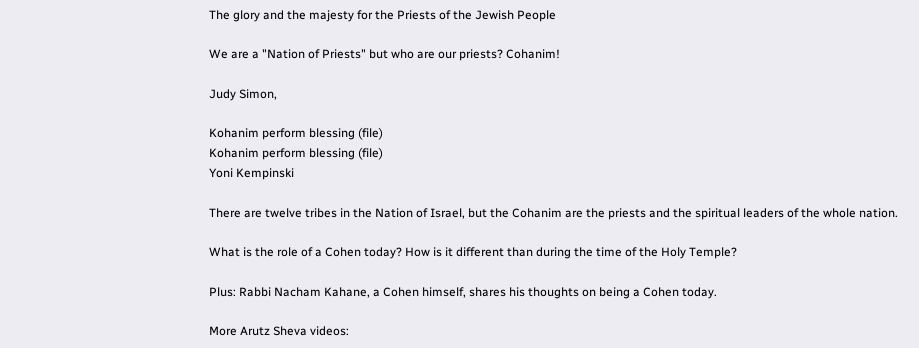The glory and the majesty for the Priests of the Jewish People

We are a "Nation of Priests" but who are our priests? Cohanim!

Judy Simon,

Kohanim perform blessing (file)
Kohanim perform blessing (file)
Yoni Kempinski

There are twelve tribes in the Nation of Israel, but the Cohanim are the priests and the spiritual leaders of the whole nation.

What is the role of a Cohen today? How is it different than during the time of the Holy Temple?

Plus: Rabbi Nacham Kahane, a Cohen himself, shares his thoughts on being a Cohen today.

More Arutz Sheva videos: